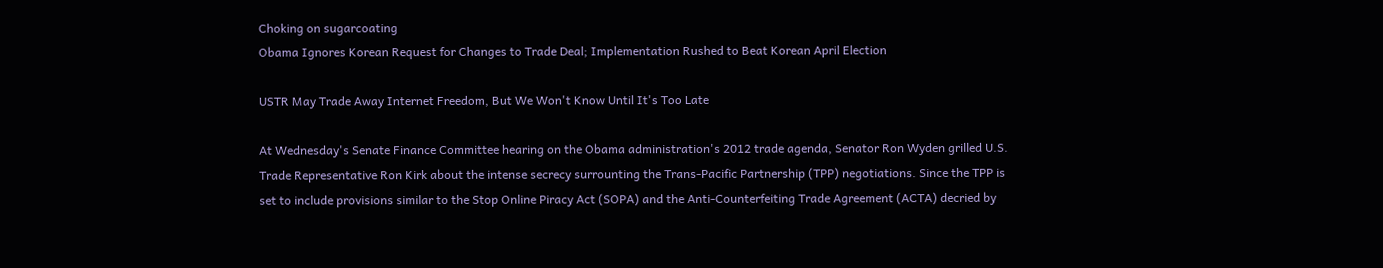Choking on sugarcoating
Obama Ignores Korean Request for Changes to Trade Deal; Implementation Rushed to Beat Korean April Election

USTR May Trade Away Internet Freedom, But We Won't Know Until It's Too Late

At Wednesday's Senate Finance Committee hearing on the Obama administration's 2012 trade agenda, Senator Ron Wyden grilled U.S. Trade Representative Ron Kirk about the intense secrecy surrounting the Trans-Pacific Partnership (TPP) negotiations. Since the TPP is set to include provisions similar to the Stop Online Piracy Act (SOPA) and the Anti-Counterfeiting Trade Agreement (ACTA) decried by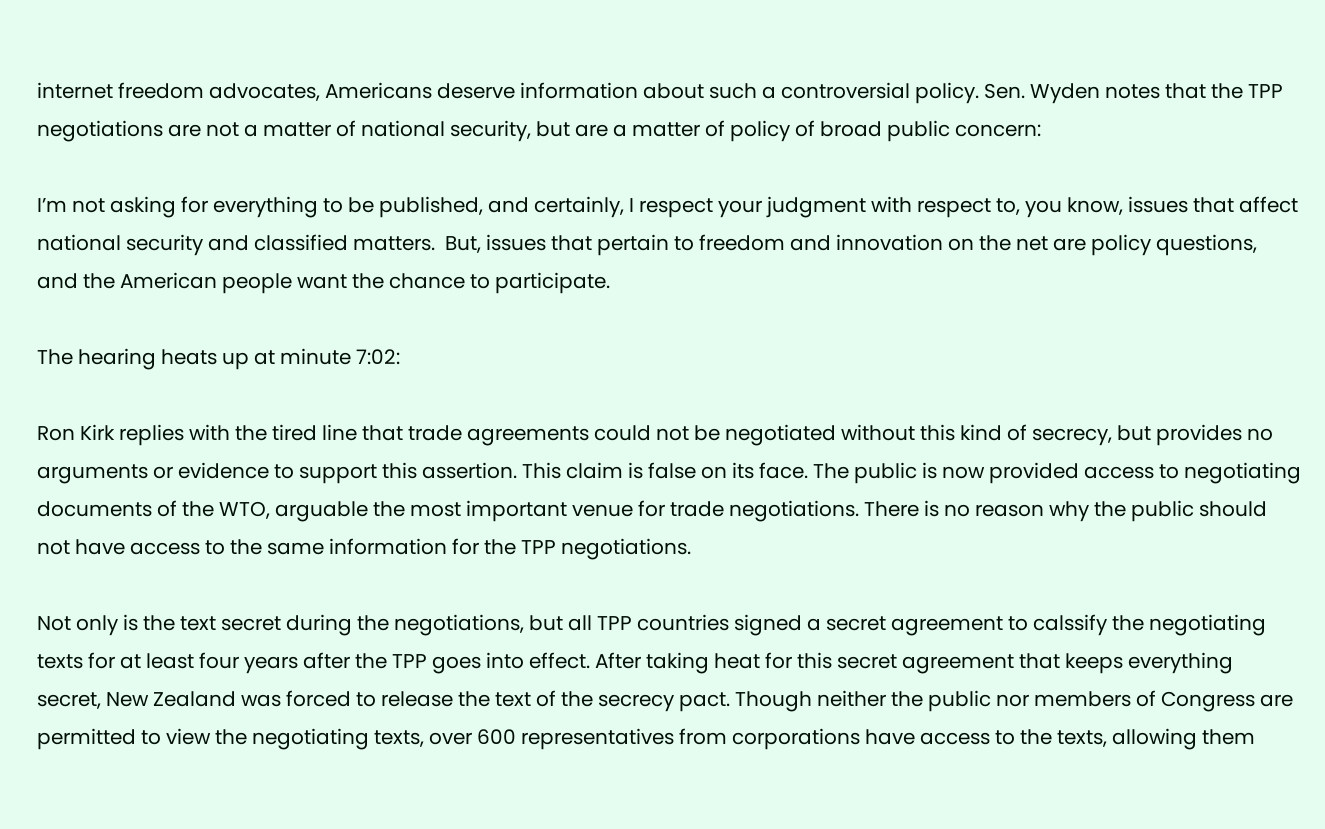internet freedom advocates, Americans deserve information about such a controversial policy. Sen. Wyden notes that the TPP negotiations are not a matter of national security, but are a matter of policy of broad public concern:

I’m not asking for everything to be published, and certainly, I respect your judgment with respect to, you know, issues that affect national security and classified matters.  But, issues that pertain to freedom and innovation on the net are policy questions, and the American people want the chance to participate.

The hearing heats up at minute 7:02:

Ron Kirk replies with the tired line that trade agreements could not be negotiated without this kind of secrecy, but provides no arguments or evidence to support this assertion. This claim is false on its face. The public is now provided access to negotiating documents of the WTO, arguable the most important venue for trade negotiations. There is no reason why the public should not have access to the same information for the TPP negotiations.

Not only is the text secret during the negotiations, but all TPP countries signed a secret agreement to calssify the negotiating texts for at least four years after the TPP goes into effect. After taking heat for this secret agreement that keeps everything secret, New Zealand was forced to release the text of the secrecy pact. Though neither the public nor members of Congress are permitted to view the negotiating texts, over 600 representatives from corporations have access to the texts, allowing them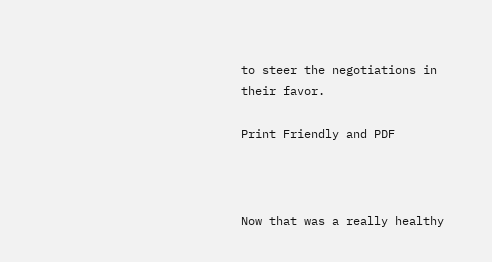to steer the negotiations in their favor.

Print Friendly and PDF



Now that was a really healthy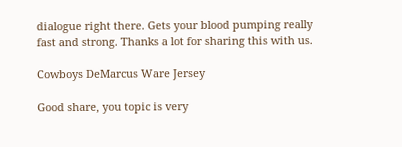dialogue right there. Gets your blood pumping really fast and strong. Thanks a lot for sharing this with us.

Cowboys DeMarcus Ware Jersey

Good share, you topic is very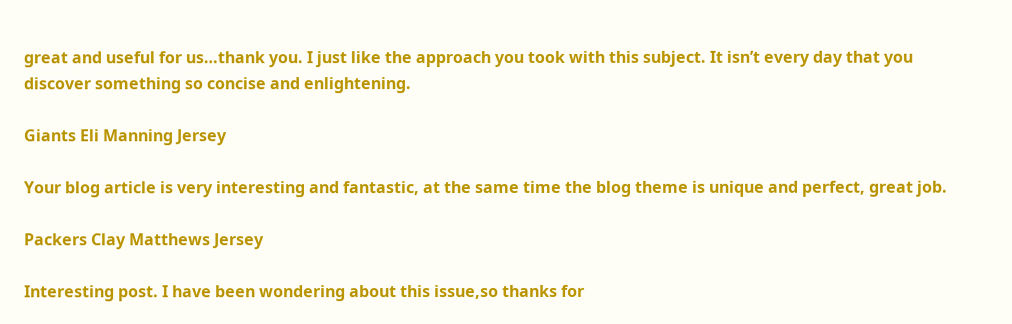great and useful for us…thank you. I just like the approach you took with this subject. It isn’t every day that you discover something so concise and enlightening.

Giants Eli Manning Jersey

Your blog article is very interesting and fantastic, at the same time the blog theme is unique and perfect, great job.

Packers Clay Matthews Jersey

Interesting post. I have been wondering about this issue,so thanks for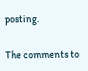posting.

The comments to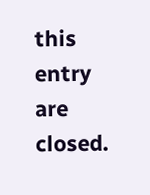this entry are closed.